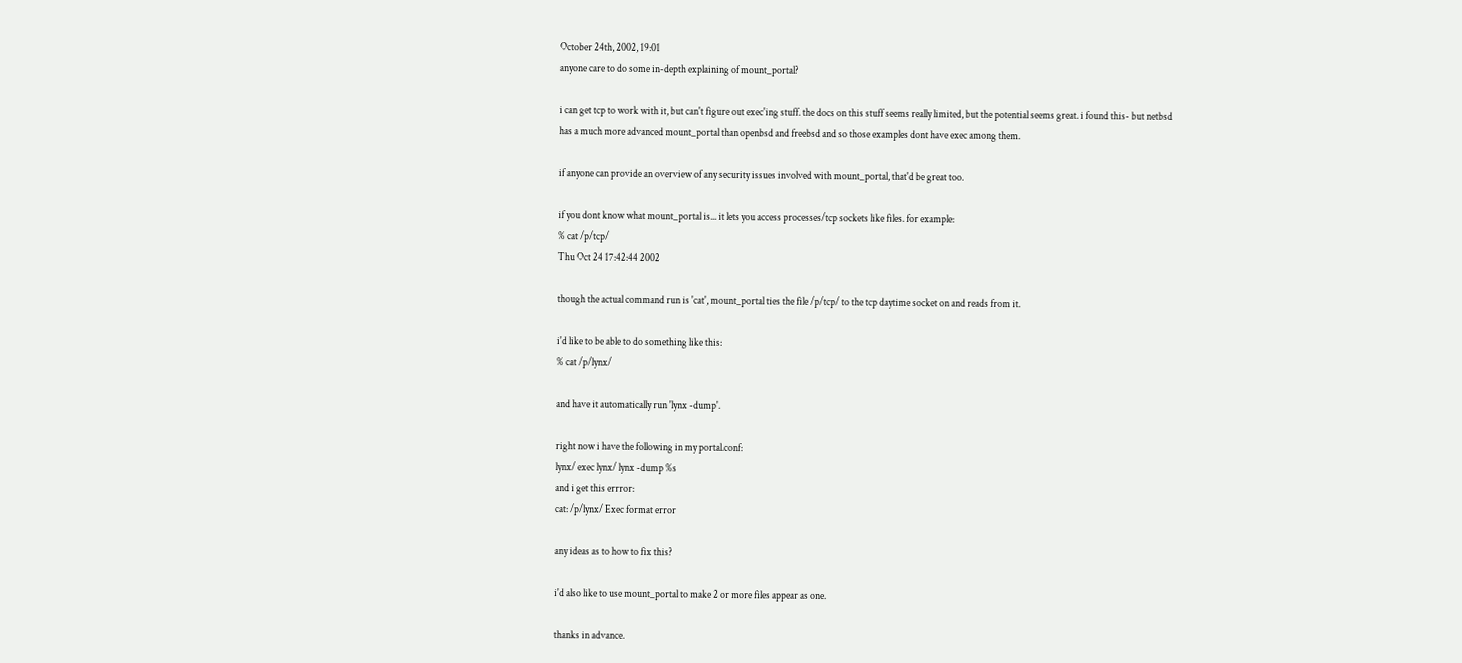October 24th, 2002, 19:01
anyone care to do some in-depth explaining of mount_portal?

i can get tcp to work with it, but can't figure out exec'ing stuff. the docs on this stuff seems really limited, but the potential seems great. i found this- but netbsd has a much more advanced mount_portal than openbsd and freebsd and so those examples dont have exec among them.

if anyone can provide an overview of any security issues involved with mount_portal, that'd be great too.

if you dont know what mount_portal is... it lets you access processes/tcp sockets like files. for example:
% cat /p/tcp/
Thu Oct 24 17:42:44 2002

though the actual command run is 'cat', mount_portal ties the file /p/tcp/ to the tcp daytime socket on and reads from it.

i'd like to be able to do something like this:
% cat /p/lynx/

and have it automatically run 'lynx -dump'.

right now i have the following in my portal.conf:
lynx/ exec lynx/ lynx -dump %s
and i get this errror:
cat: /p/lynx/ Exec format error

any ideas as to how to fix this?

i'd also like to use mount_portal to make 2 or more files appear as one.

thanks in advance.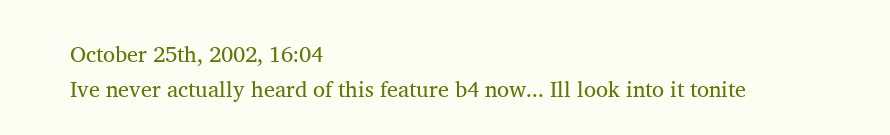October 25th, 2002, 16:04
Ive never actually heard of this feature b4 now... Ill look into it tonite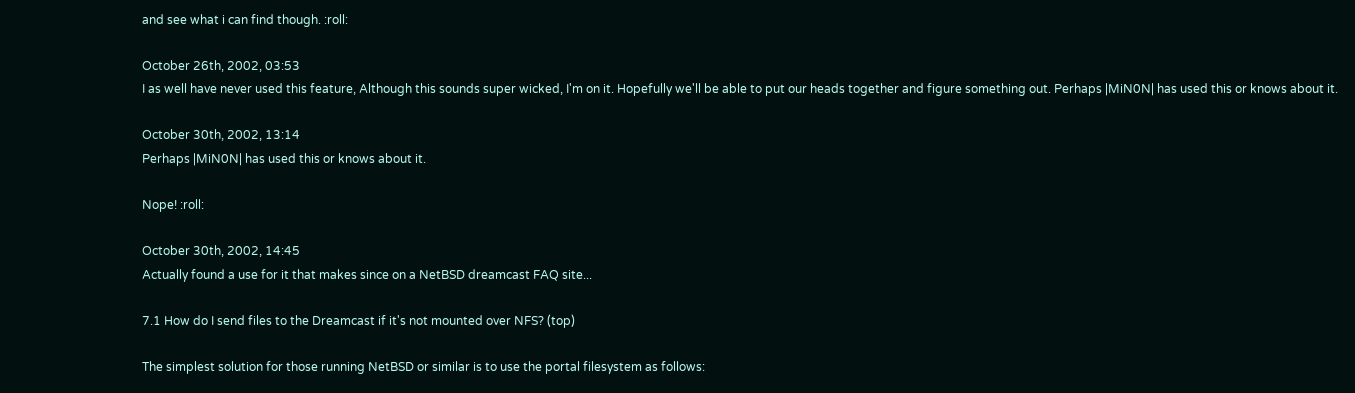and see what i can find though. :roll:

October 26th, 2002, 03:53
I as well have never used this feature, Although this sounds super wicked, I'm on it. Hopefully we'll be able to put our heads together and figure something out. Perhaps |MiN0N| has used this or knows about it.

October 30th, 2002, 13:14
Perhaps |MiN0N| has used this or knows about it.

Nope! :roll:

October 30th, 2002, 14:45
Actually found a use for it that makes since on a NetBSD dreamcast FAQ site...

7.1 How do I send files to the Dreamcast if it's not mounted over NFS? (top)

The simplest solution for those running NetBSD or similar is to use the portal filesystem as follows: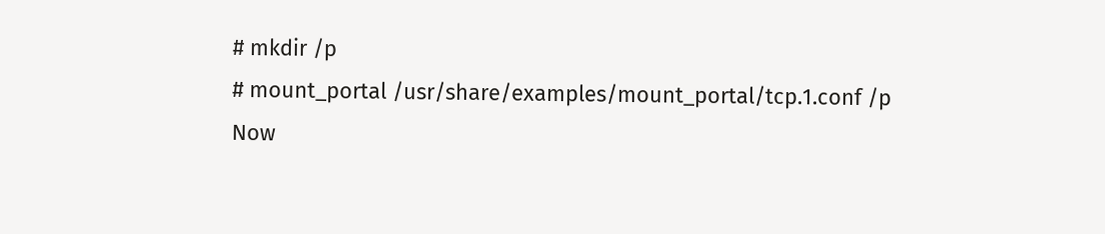# mkdir /p
# mount_portal /usr/share/examples/mount_portal/tcp.1.conf /p
Now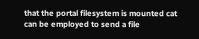that the portal filesystem is mounted cat can be employed to send a file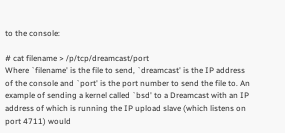to the console:

# cat filename > /p/tcp/dreamcast/port
Where `filename' is the file to send, `dreamcast' is the IP address of the console and `port' is the port number to send the file to. An example of sending a kernel called `bsd' to a Dreamcast with an IP address of which is running the IP upload slave (which listens on port 4711) would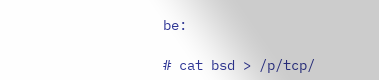be:

# cat bsd > /p/tcp/